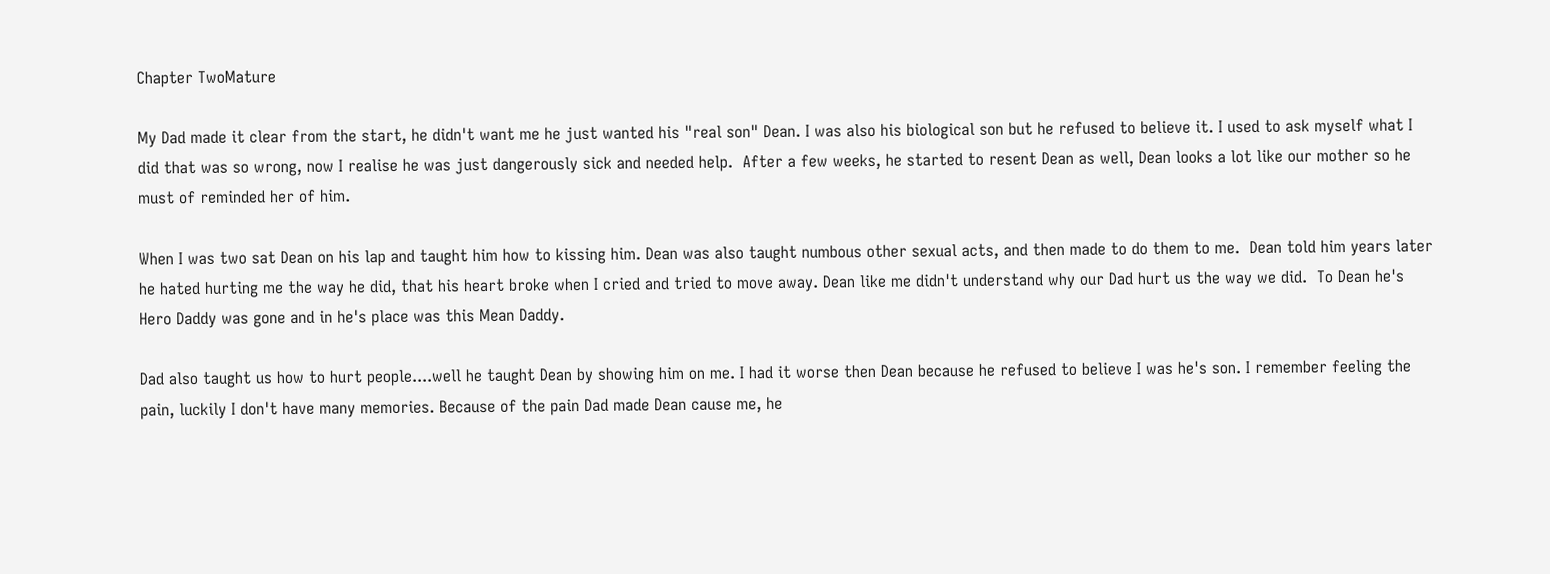Chapter TwoMature

My Dad made it clear from the start, he didn't want me he just wanted his "real son" Dean. I was also his biological son but he refused to believe it. I used to ask myself what I did that was so wrong, now I realise he was just dangerously sick and needed help.  After a few weeks, he started to resent Dean as well, Dean looks a lot like our mother so he must of reminded her of him.

When I was two sat Dean on his lap and taught him how to kissing him. Dean was also taught numbous other sexual acts, and then made to do them to me.  Dean told him years later he hated hurting me the way he did, that his heart broke when I cried and tried to move away. Dean like me didn't understand why our Dad hurt us the way we did.  To Dean he's Hero Daddy was gone and in he's place was this Mean Daddy.

Dad also taught us how to hurt people....well he taught Dean by showing him on me. I had it worse then Dean because he refused to believe I was he's son. I remember feeling the pain, luckily I don't have many memories. Because of the pain Dad made Dean cause me, he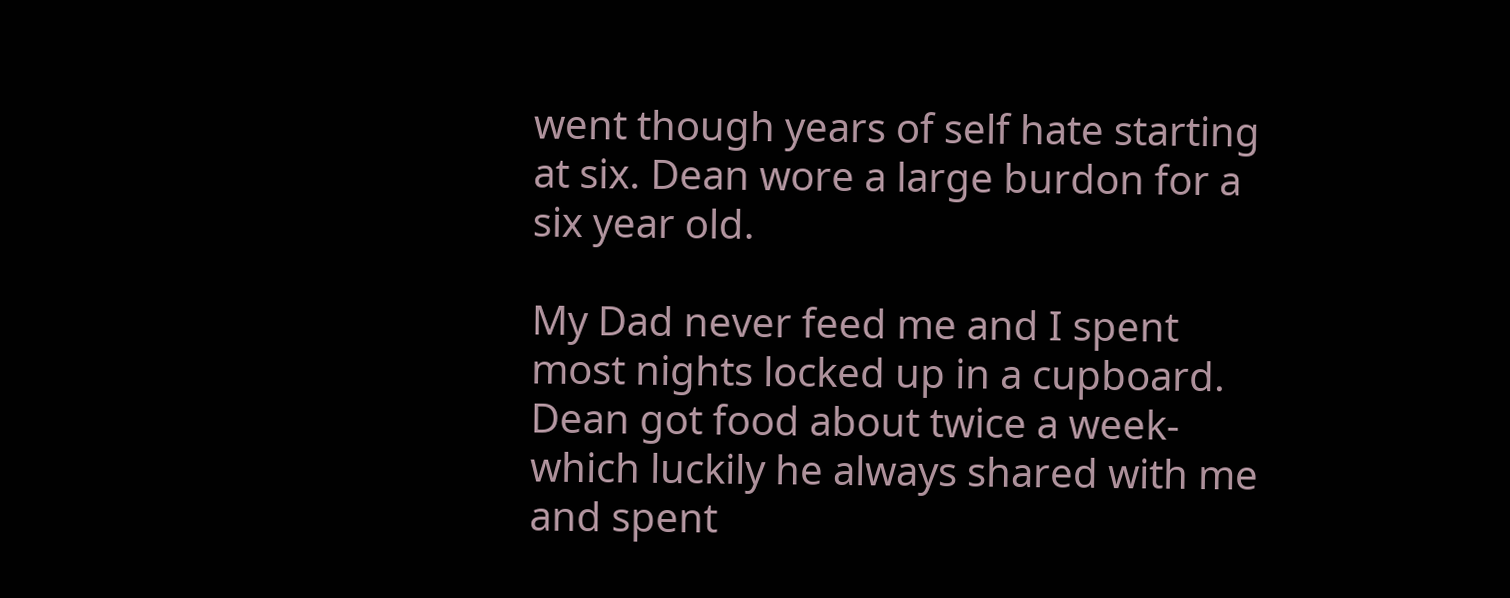went though years of self hate starting at six. Dean wore a large burdon for a six year old.

My Dad never feed me and I spent most nights locked up in a cupboard. Dean got food about twice a week-which luckily he always shared with me and spent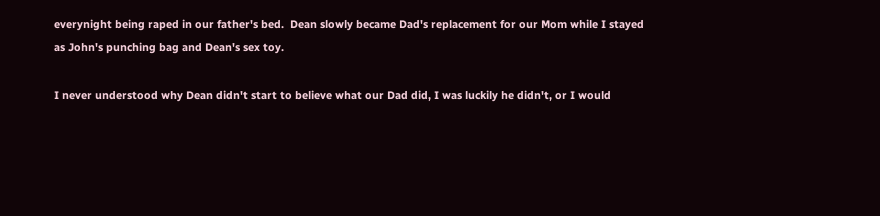everynight being raped in our father's bed.  Dean slowly became Dad's replacement for our Mom while I stayed as John's punching bag and Dean's sex toy.

I never understood why Dean didn't start to believe what our Dad did, I was luckily he didn't, or I would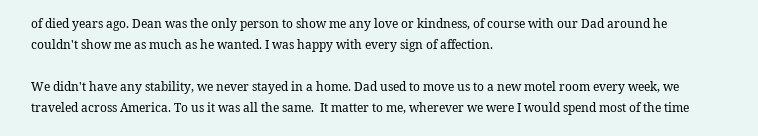of died years ago. Dean was the only person to show me any love or kindness, of course with our Dad around he couldn't show me as much as he wanted. I was happy with every sign of affection.

We didn't have any stability, we never stayed in a home. Dad used to move us to a new motel room every week, we traveled across America. To us it was all the same.  It matter to me, wherever we were I would spend most of the time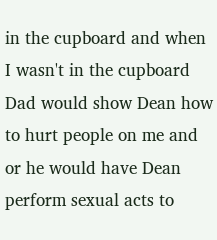in the cupboard and when I wasn't in the cupboard Dad would show Dean how to hurt people on me and or he would have Dean perform sexual acts to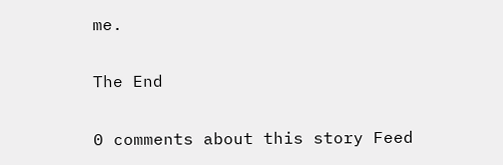me.

The End

0 comments about this story Feed